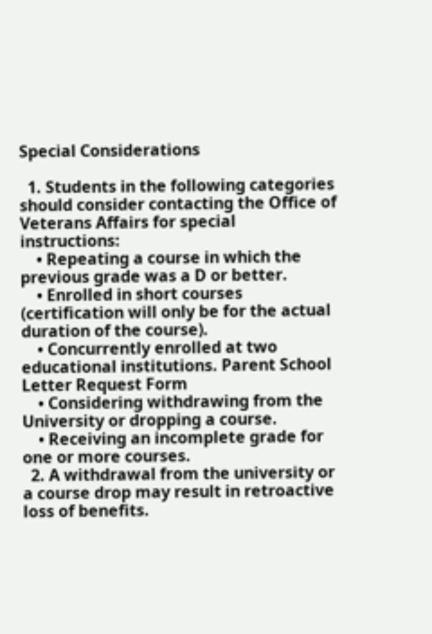Special Considerations

  1. Students in the following categories should consider contacting the Office of Veterans Affairs for special instructions:
    • Repeating a course in which the previous grade was a D or better.
    • Enrolled in short courses (certification will only be for the actual duration of the course).
    • Concurrently enrolled at two educational institutions. Parent School Letter Request Form
    • Considering withdrawing from the University or dropping a course.
    • Receiving an incomplete grade for one or more courses.
  2. A withdrawal from the university or a course drop may result in retroactive loss of benefits.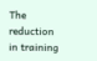The reduction in training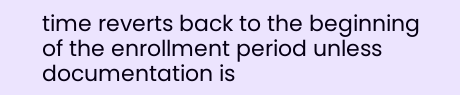time reverts back to the beginning of the enrollment period unless documentation is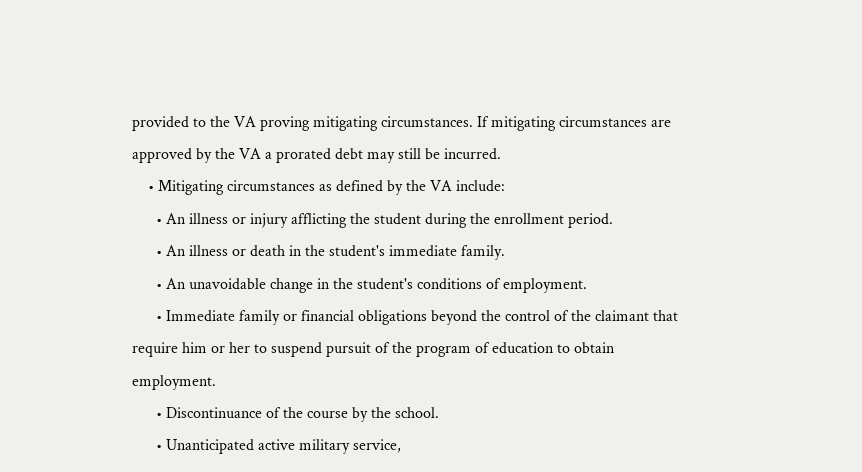provided to the VA proving mitigating circumstances. If mitigating circumstances are approved by the VA a prorated debt may still be incurred.
    • Mitigating circumstances as defined by the VA include:
      • An illness or injury afflicting the student during the enrollment period.
      • An illness or death in the student's immediate family.
      • An unavoidable change in the student's conditions of employment.
      • Immediate family or financial obligations beyond the control of the claimant that require him or her to suspend pursuit of the program of education to obtain employment.
      • Discontinuance of the course by the school.
      • Unanticipated active military service,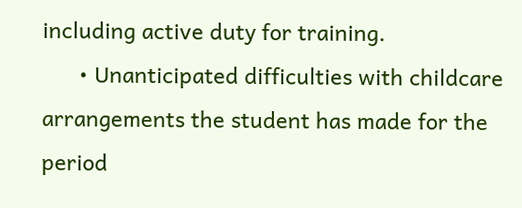including active duty for training.
      • Unanticipated difficulties with childcare arrangements the student has made for the period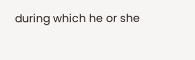during which he or she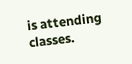is attending classes.